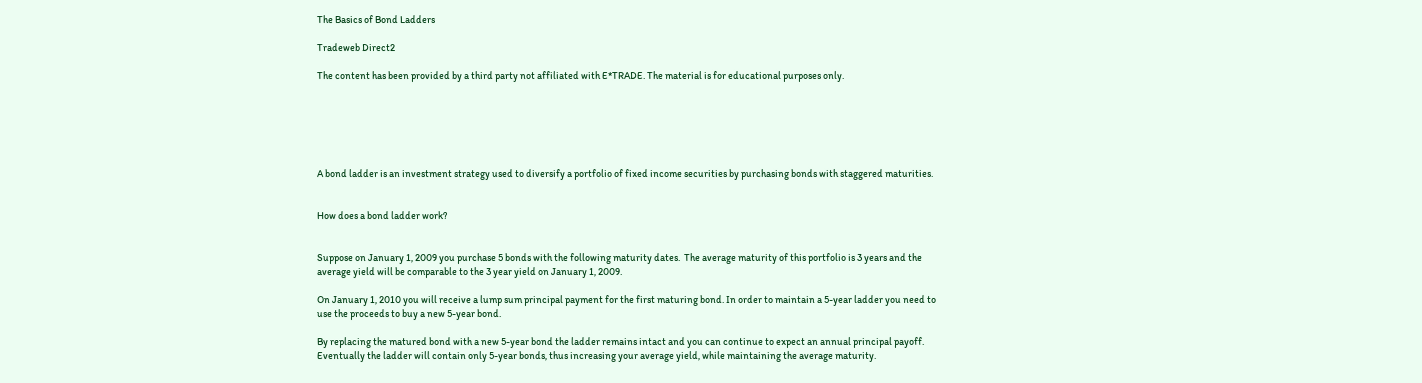The Basics of Bond Ladders

Tradeweb Direct2

The content has been provided by a third party not affiliated with E*TRADE. The material is for educational purposes only.






A bond ladder is an investment strategy used to diversify a portfolio of fixed income securities by purchasing bonds with staggered maturities.


How does a bond ladder work?


Suppose on January 1, 2009 you purchase 5 bonds with the following maturity dates.  The average maturity of this portfolio is 3 years and the average yield will be comparable to the 3 year yield on January 1, 2009.

On January 1, 2010 you will receive a lump sum principal payment for the first maturing bond. In order to maintain a 5-year ladder you need to use the proceeds to buy a new 5-year bond.

By replacing the matured bond with a new 5-year bond the ladder remains intact and you can continue to expect an annual principal payoff. Eventually the ladder will contain only 5-year bonds, thus increasing your average yield, while maintaining the average maturity.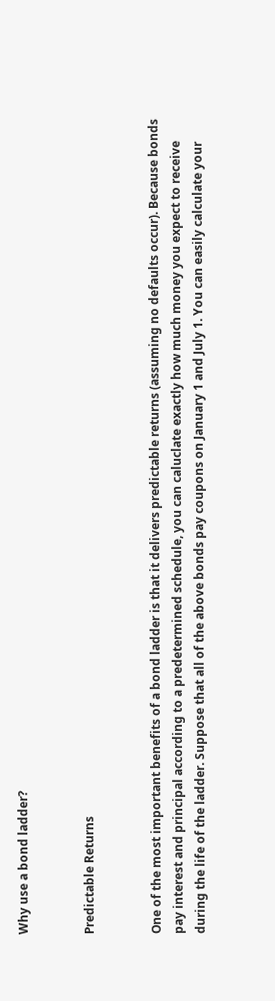Why use a bond ladder?


Predictable Returns


One of the most important benefits of a bond ladder is that it delivers predictable returns (assuming no defaults occur). Because bonds pay interest and principal according to a predetermined schedule, you can caluclate exactly how much money you expect to receive during the life of the ladder. Suppose that all of the above bonds pay coupons on January 1 and July 1. You can easily calculate your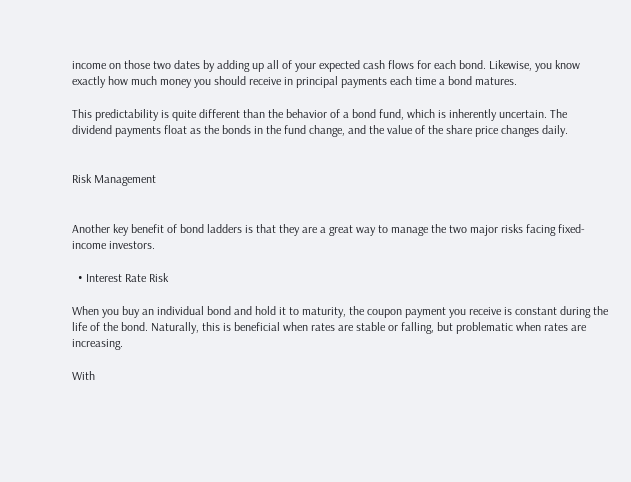income on those two dates by adding up all of your expected cash flows for each bond. Likewise, you know exactly how much money you should receive in principal payments each time a bond matures.

This predictability is quite different than the behavior of a bond fund, which is inherently uncertain. The dividend payments float as the bonds in the fund change, and the value of the share price changes daily.


Risk Management


Another key benefit of bond ladders is that they are a great way to manage the two major risks facing fixed-income investors.

  • Interest Rate Risk

When you buy an individual bond and hold it to maturity, the coupon payment you receive is constant during the life of the bond. Naturally, this is beneficial when rates are stable or falling, but problematic when rates are increasing.

With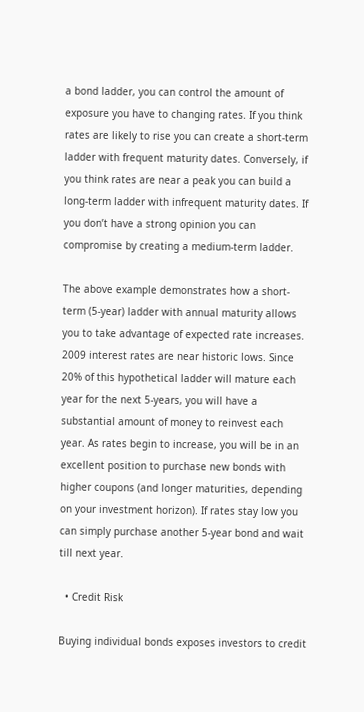a bond ladder, you can control the amount of exposure you have to changing rates. If you think rates are likely to rise you can create a short-term ladder with frequent maturity dates. Conversely, if you think rates are near a peak you can build a long-term ladder with infrequent maturity dates. If you don’t have a strong opinion you can compromise by creating a medium-term ladder.

The above example demonstrates how a short-term (5-year) ladder with annual maturity allows you to take advantage of expected rate increases. 2009 interest rates are near historic lows. Since 20% of this hypothetical ladder will mature each year for the next 5-years, you will have a substantial amount of money to reinvest each year. As rates begin to increase, you will be in an excellent position to purchase new bonds with higher coupons (and longer maturities, depending on your investment horizon). If rates stay low you can simply purchase another 5-year bond and wait till next year.

  • Credit Risk

Buying individual bonds exposes investors to credit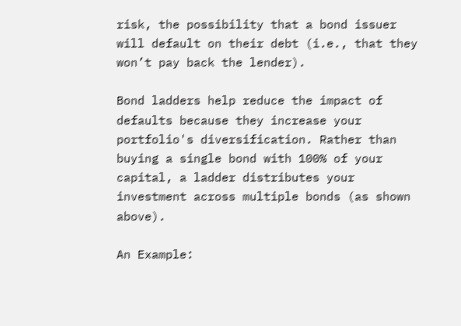risk, the possibility that a bond issuer will default on their debt (i.e., that they won’t pay back the lender).

Bond ladders help reduce the impact of defaults because they increase your portfolio's diversification. Rather than buying a single bond with 100% of your capital, a ladder distributes your investment across multiple bonds (as shown above).

An Example: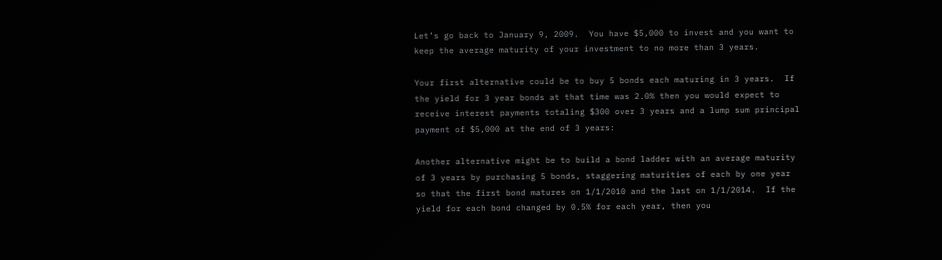Let’s go back to January 9, 2009.  You have $5,000 to invest and you want to keep the average maturity of your investment to no more than 3 years.

Your first alternative could be to buy 5 bonds each maturing in 3 years.  If the yield for 3 year bonds at that time was 2.0% then you would expect to receive interest payments totaling $300 over 3 years and a lump sum principal payment of $5,000 at the end of 3 years:

Another alternative might be to build a bond ladder with an average maturity of 3 years by purchasing 5 bonds, staggering maturities of each by one year so that the first bond matures on 1/1/2010 and the last on 1/1/2014.  If the yield for each bond changed by 0.5% for each year, then you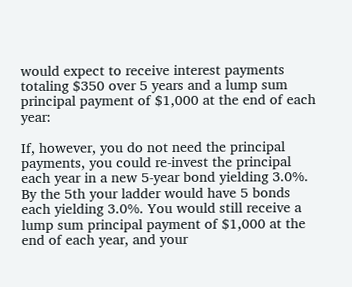would expect to receive interest payments totaling $350 over 5 years and a lump sum principal payment of $1,000 at the end of each year:

If, however, you do not need the principal payments, you could re-invest the principal each year in a new 5-year bond yielding 3.0%.  By the 5th your ladder would have 5 bonds each yielding 3.0%. You would still receive a lump sum principal payment of $1,000 at the end of each year, and your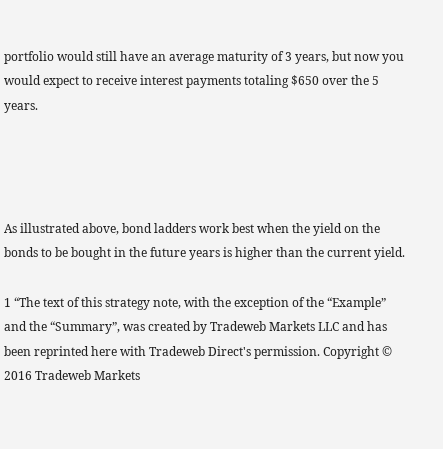portfolio would still have an average maturity of 3 years, but now you would expect to receive interest payments totaling $650 over the 5 years.




As illustrated above, bond ladders work best when the yield on the bonds to be bought in the future years is higher than the current yield.

1 “The text of this strategy note, with the exception of the “Example” and the “Summary”, was created by Tradeweb Markets LLC and has been reprinted here with Tradeweb Direct's permission. Copyright © 2016 Tradeweb Markets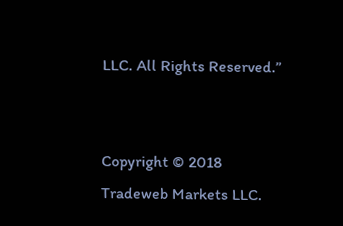LLC. All Rights Reserved.”


Copyright © 2018 Tradeweb Markets LLC.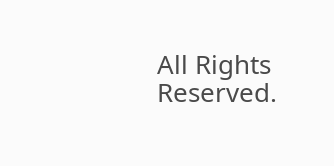All Rights Reserved.